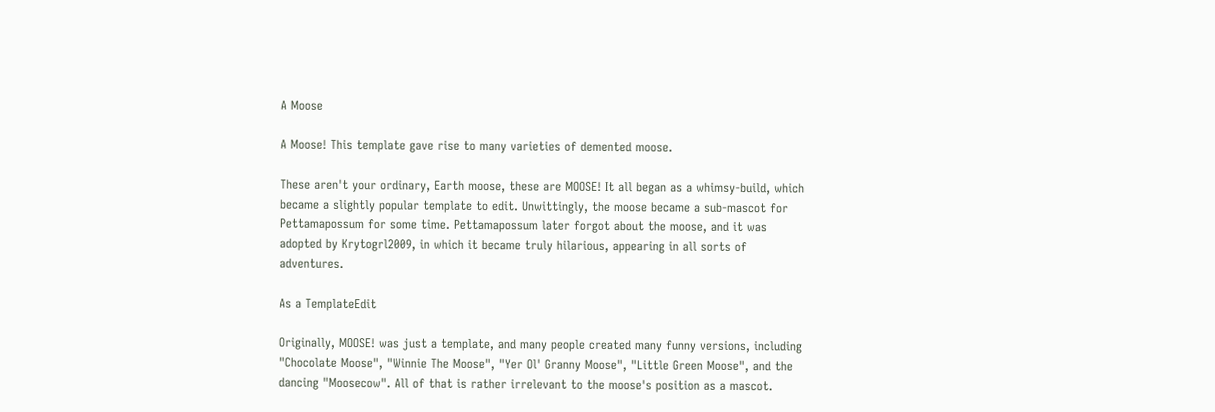A Moose

A Moose! This template gave rise to many varieties of demented moose.

These aren't your ordinary, Earth moose, these are MOOSE! It all began as a whimsy-build, which became a slightly popular template to edit. Unwittingly, the moose became a sub-mascot for Pettamapossum for some time. Pettamapossum later forgot about the moose, and it was adopted by Krytogrl2009, in which it became truly hilarious, appearing in all sorts of adventures.

As a TemplateEdit

Originally, MOOSE! was just a template, and many people created many funny versions, including "Chocolate Moose", "Winnie The Moose", "Yer Ol' Granny Moose", "Little Green Moose", and the dancing "Moosecow". All of that is rather irrelevant to the moose's position as a mascot.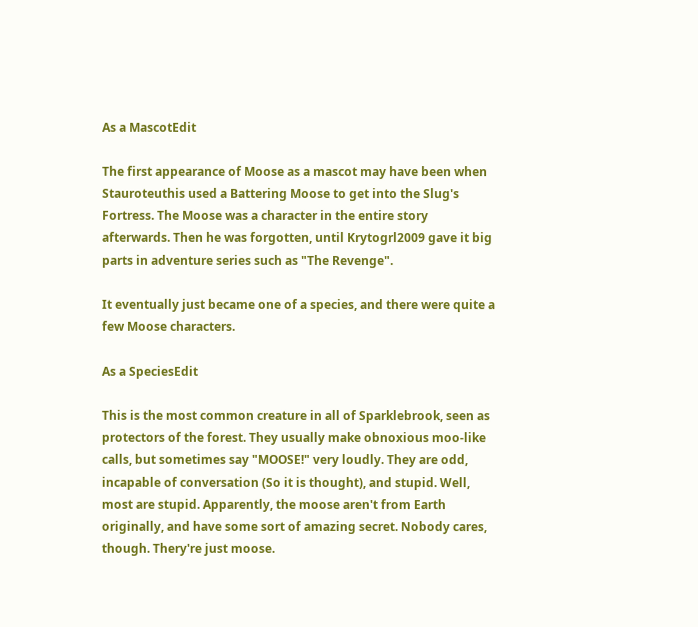As a MascotEdit

The first appearance of Moose as a mascot may have been when Stauroteuthis used a Battering Moose to get into the Slug's Fortress. The Moose was a character in the entire story afterwards. Then he was forgotten, until Krytogrl2009 gave it big parts in adventure series such as "The Revenge".

It eventually just became one of a species, and there were quite a few Moose characters.

As a SpeciesEdit

This is the most common creature in all of Sparklebrook, seen as protectors of the forest. They usually make obnoxious moo-like calls, but sometimes say "MOOSE!" very loudly. They are odd, incapable of conversation (So it is thought), and stupid. Well, most are stupid. Apparently, the moose aren't from Earth originally, and have some sort of amazing secret. Nobody cares, though. Thery're just moose.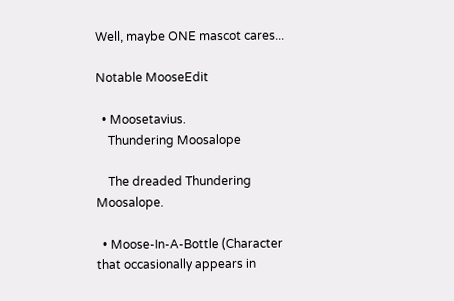Well, maybe ONE mascot cares...

Notable MooseEdit

  • Moosetavius.
    Thundering Moosalope

    The dreaded Thundering Moosalope.

  • Moose-In-A-Bottle (Character that occasionally appears in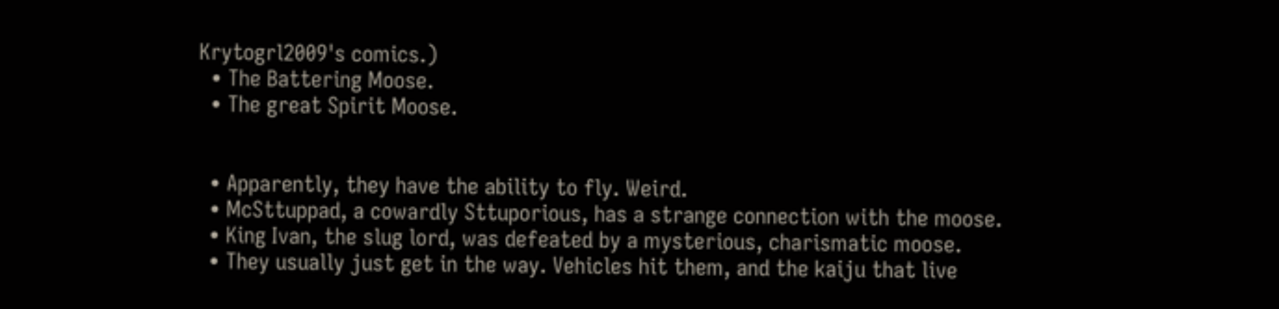Krytogrl2009's comics.)
  • The Battering Moose.
  • The great Spirit Moose.


  • Apparently, they have the ability to fly. Weird.
  • McSttuppad, a cowardly Sttuporious, has a strange connection with the moose.
  • King Ivan, the slug lord, was defeated by a mysterious, charismatic moose.
  • They usually just get in the way. Vehicles hit them, and the kaiju that live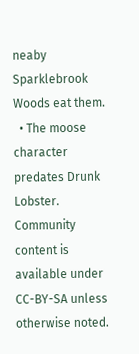neaby Sparklebrook Woods eat them.
  • The moose character predates Drunk Lobster.
Community content is available under CC-BY-SA unless otherwise noted.